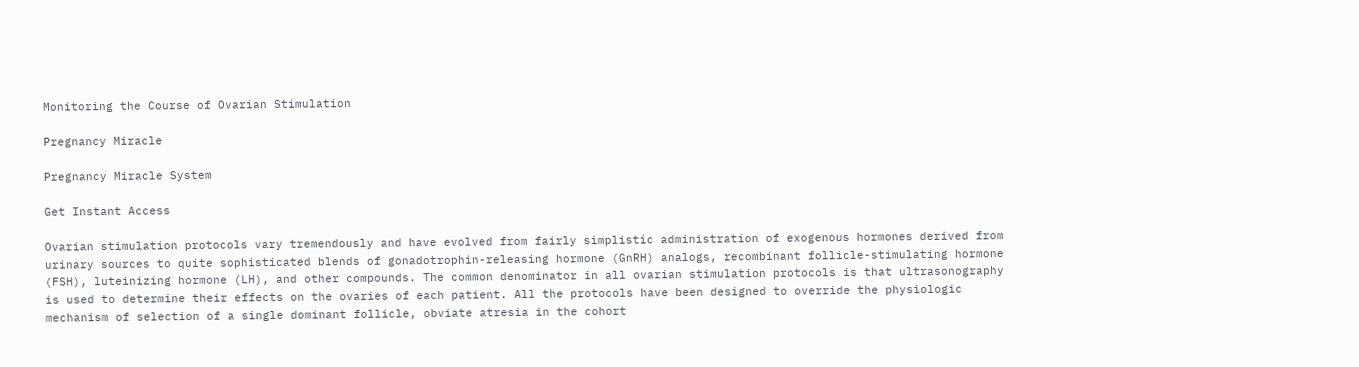Monitoring the Course of Ovarian Stimulation

Pregnancy Miracle

Pregnancy Miracle System

Get Instant Access

Ovarian stimulation protocols vary tremendously and have evolved from fairly simplistic administration of exogenous hormones derived from urinary sources to quite sophisticated blends of gonadotrophin-releasing hormone (GnRH) analogs, recombinant follicle-stimulating hormone (FSH), luteinizing hormone (LH), and other compounds. The common denominator in all ovarian stimulation protocols is that ultrasonography is used to determine their effects on the ovaries of each patient. All the protocols have been designed to override the physiologic mechanism of selection of a single dominant follicle, obviate atresia in the cohort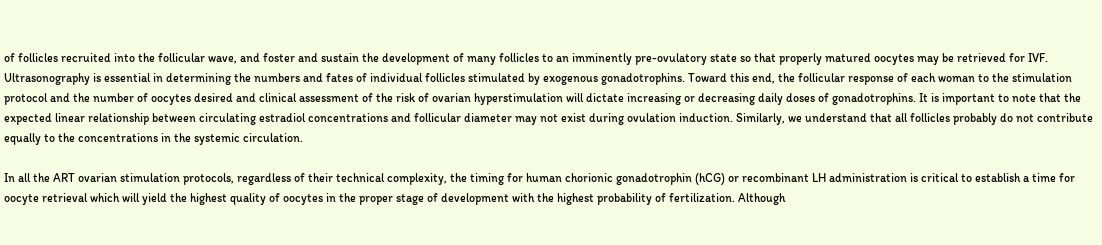of follicles recruited into the follicular wave, and foster and sustain the development of many follicles to an imminently pre-ovulatory state so that properly matured oocytes may be retrieved for IVF. Ultrasonography is essential in determining the numbers and fates of individual follicles stimulated by exogenous gonadotrophins. Toward this end, the follicular response of each woman to the stimulation protocol and the number of oocytes desired and clinical assessment of the risk of ovarian hyperstimulation will dictate increasing or decreasing daily doses of gonadotrophins. It is important to note that the expected linear relationship between circulating estradiol concentrations and follicular diameter may not exist during ovulation induction. Similarly, we understand that all follicles probably do not contribute equally to the concentrations in the systemic circulation.

In all the ART ovarian stimulation protocols, regardless of their technical complexity, the timing for human chorionic gonadotrophin (hCG) or recombinant LH administration is critical to establish a time for oocyte retrieval which will yield the highest quality of oocytes in the proper stage of development with the highest probability of fertilization. Although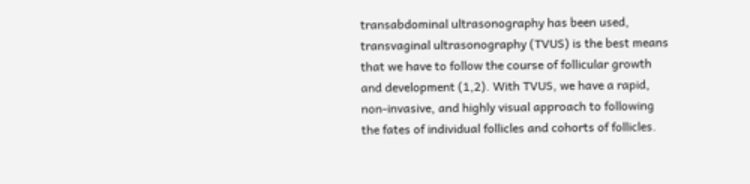transabdominal ultrasonography has been used, transvaginal ultrasonography (TVUS) is the best means that we have to follow the course of follicular growth and development (1,2). With TVUS, we have a rapid, non-invasive, and highly visual approach to following the fates of individual follicles and cohorts of follicles.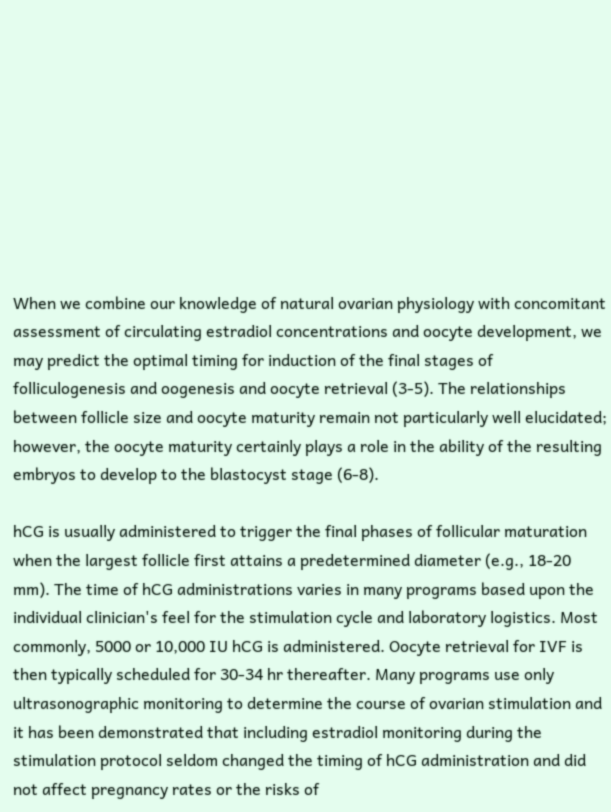When we combine our knowledge of natural ovarian physiology with concomitant assessment of circulating estradiol concentrations and oocyte development, we may predict the optimal timing for induction of the final stages of folliculogenesis and oogenesis and oocyte retrieval (3-5). The relationships between follicle size and oocyte maturity remain not particularly well elucidated; however, the oocyte maturity certainly plays a role in the ability of the resulting embryos to develop to the blastocyst stage (6-8).

hCG is usually administered to trigger the final phases of follicular maturation when the largest follicle first attains a predetermined diameter (e.g., 18-20 mm). The time of hCG administrations varies in many programs based upon the individual clinician's feel for the stimulation cycle and laboratory logistics. Most commonly, 5000 or 10,000 IU hCG is administered. Oocyte retrieval for IVF is then typically scheduled for 30-34 hr thereafter. Many programs use only ultrasonographic monitoring to determine the course of ovarian stimulation and it has been demonstrated that including estradiol monitoring during the stimulation protocol seldom changed the timing of hCG administration and did not affect pregnancy rates or the risks of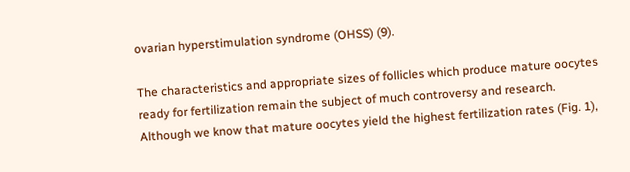ovarian hyperstimulation syndrome (OHSS) (9).

The characteristics and appropriate sizes of follicles which produce mature oocytes ready for fertilization remain the subject of much controversy and research. Although we know that mature oocytes yield the highest fertilization rates (Fig. 1),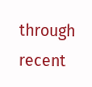through recent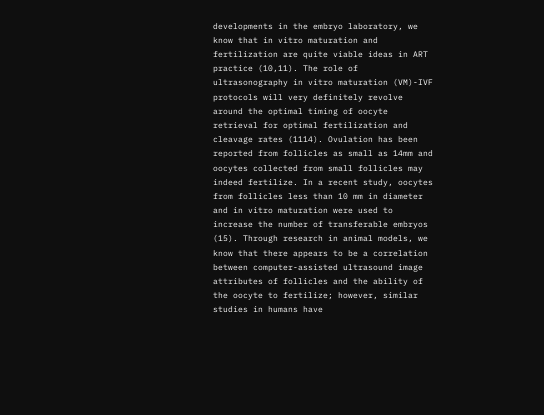developments in the embryo laboratory, we know that in vitro maturation and fertilization are quite viable ideas in ART practice (10,11). The role of ultrasonography in vitro maturation (VM)-IVF protocols will very definitely revolve around the optimal timing of oocyte retrieval for optimal fertilization and cleavage rates (1114). Ovulation has been reported from follicles as small as 14mm and oocytes collected from small follicles may indeed fertilize. In a recent study, oocytes from follicles less than 10 mm in diameter and in vitro maturation were used to increase the number of transferable embryos (15). Through research in animal models, we know that there appears to be a correlation between computer-assisted ultrasound image attributes of follicles and the ability of the oocyte to fertilize; however, similar studies in humans have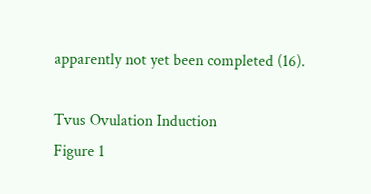apparently not yet been completed (16).

Tvus Ovulation Induction
Figure 1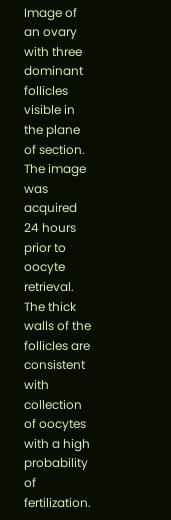Image of an ovary with three dominant follicles visible in the plane of section. The image was acquired 24 hours prior to oocyte retrieval. The thick walls of the follicles are consistent with collection of oocytes with a high probability of fertilization.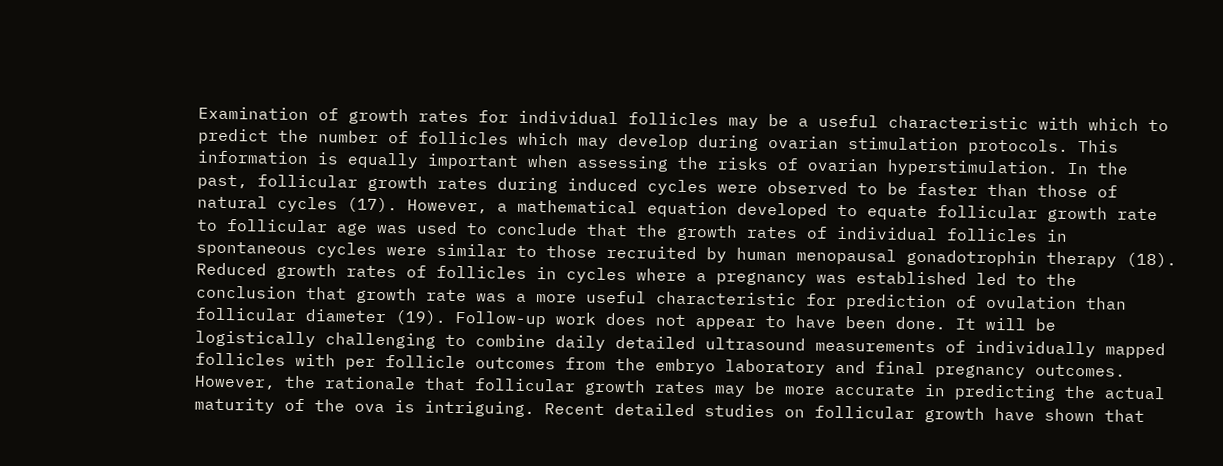Examination of growth rates for individual follicles may be a useful characteristic with which to predict the number of follicles which may develop during ovarian stimulation protocols. This information is equally important when assessing the risks of ovarian hyperstimulation. In the past, follicular growth rates during induced cycles were observed to be faster than those of natural cycles (17). However, a mathematical equation developed to equate follicular growth rate to follicular age was used to conclude that the growth rates of individual follicles in spontaneous cycles were similar to those recruited by human menopausal gonadotrophin therapy (18). Reduced growth rates of follicles in cycles where a pregnancy was established led to the conclusion that growth rate was a more useful characteristic for prediction of ovulation than follicular diameter (19). Follow-up work does not appear to have been done. It will be logistically challenging to combine daily detailed ultrasound measurements of individually mapped follicles with per follicle outcomes from the embryo laboratory and final pregnancy outcomes. However, the rationale that follicular growth rates may be more accurate in predicting the actual maturity of the ova is intriguing. Recent detailed studies on follicular growth have shown that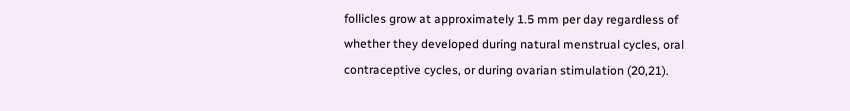follicles grow at approximately 1.5 mm per day regardless of whether they developed during natural menstrual cycles, oral contraceptive cycles, or during ovarian stimulation (20,21).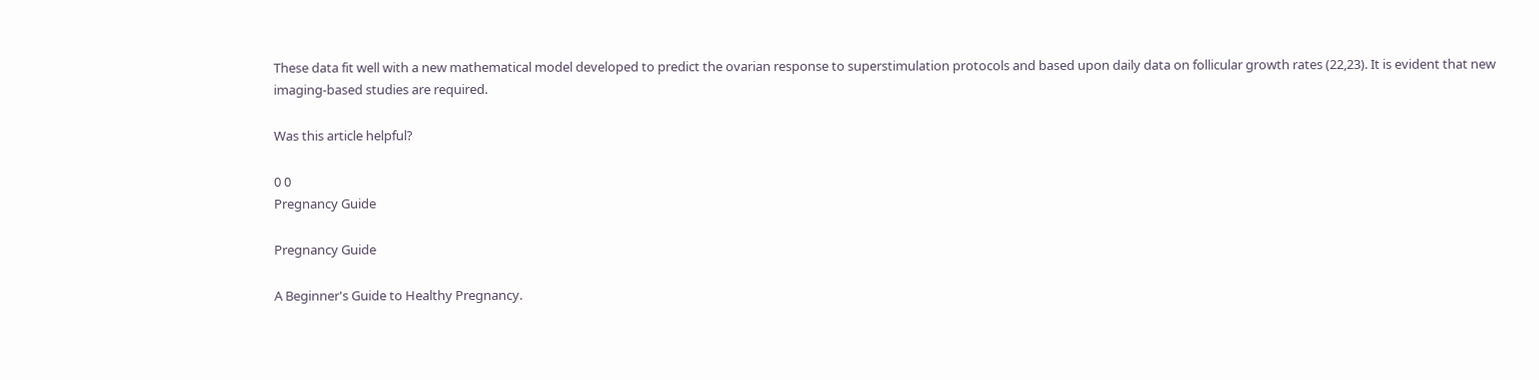These data fit well with a new mathematical model developed to predict the ovarian response to superstimulation protocols and based upon daily data on follicular growth rates (22,23). It is evident that new imaging-based studies are required.

Was this article helpful?

0 0
Pregnancy Guide

Pregnancy Guide

A Beginner's Guide to Healthy Pregnancy.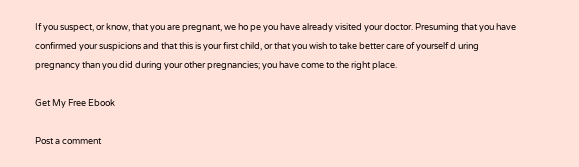If you suspect, or know, that you are pregnant, we ho pe you have already visited your doctor. Presuming that you have confirmed your suspicions and that this is your first child, or that you wish to take better care of yourself d uring pregnancy than you did during your other pregnancies; you have come to the right place.

Get My Free Ebook

Post a comment